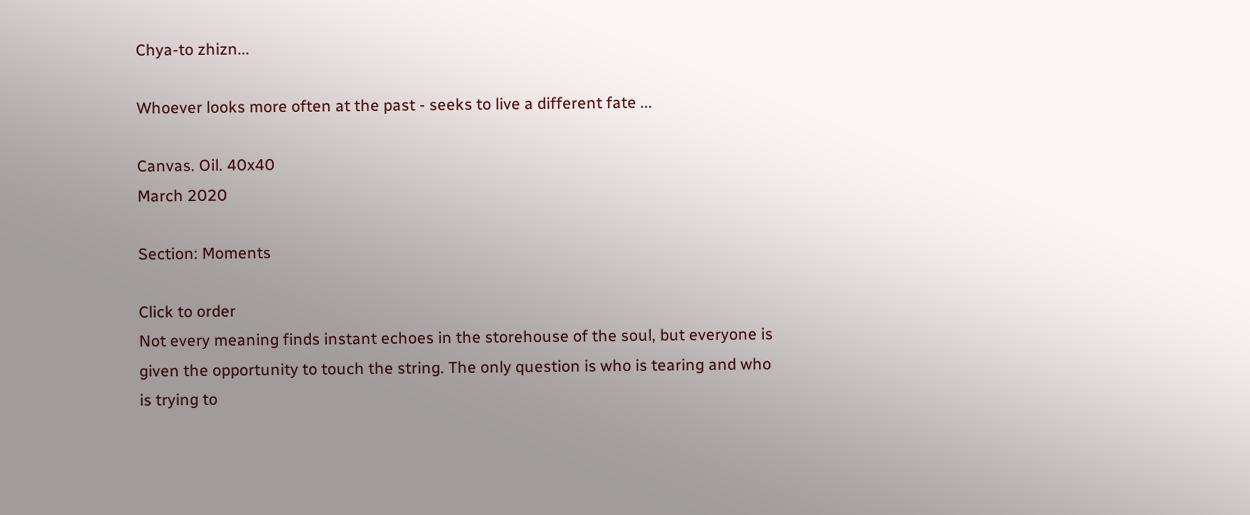Chya-to zhizn...

Whoever looks more often at the past - seeks to live a different fate ...

Canvas. Oil. 40x40
March 2020

Section: Moments

Click to order
Not every meaning finds instant echoes in the storehouse of the soul, but everyone is given the opportunity to touch the string. The only question is who is tearing and who is trying to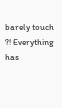barely touch ?! Everything has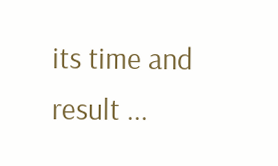its time and result ...